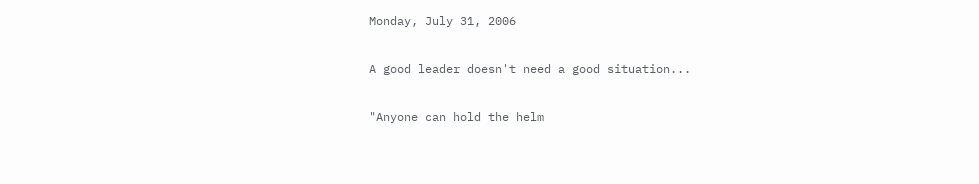Monday, July 31, 2006

A good leader doesn't need a good situation...

"Anyone can hold the helm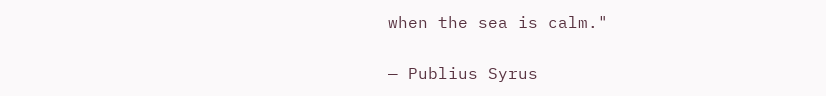when the sea is calm."

— Publius Syrus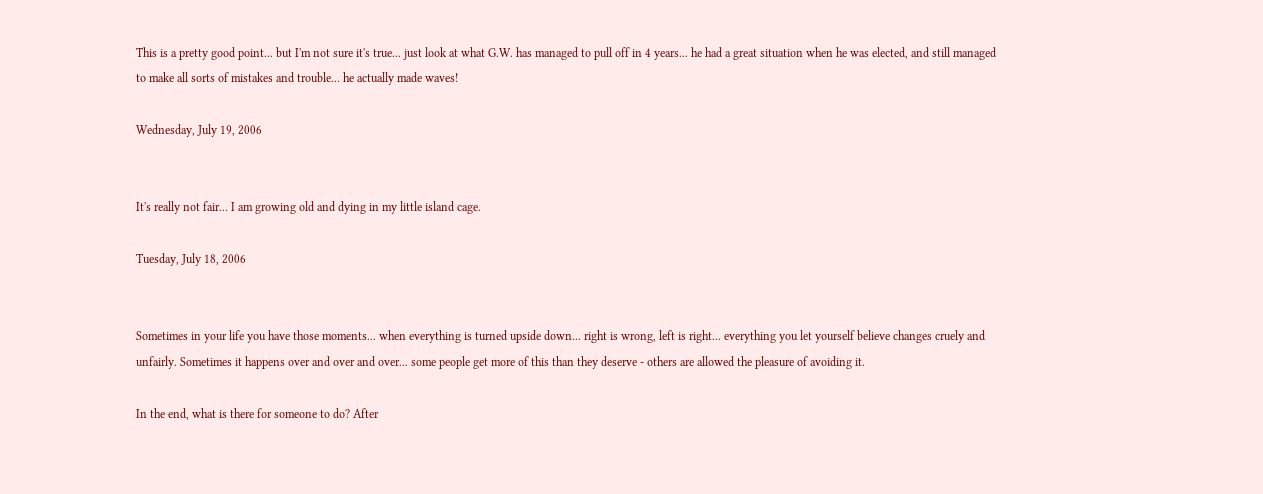This is a pretty good point... but I'm not sure it's true... just look at what G.W. has managed to pull off in 4 years... he had a great situation when he was elected, and still managed to make all sorts of mistakes and trouble... he actually made waves!

Wednesday, July 19, 2006


It's really not fair... I am growing old and dying in my little island cage.

Tuesday, July 18, 2006


Sometimes in your life you have those moments... when everything is turned upside down... right is wrong, left is right... everything you let yourself believe changes cruely and unfairly. Sometimes it happens over and over and over... some people get more of this than they deserve - others are allowed the pleasure of avoiding it.

In the end, what is there for someone to do? After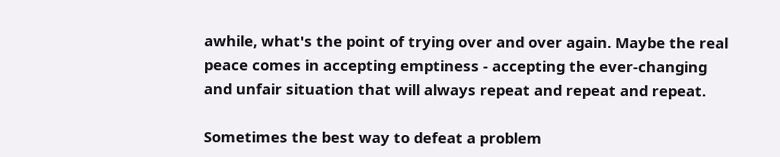awhile, what's the point of trying over and over again. Maybe the real peace comes in accepting emptiness - accepting the ever-changing and unfair situation that will always repeat and repeat and repeat.

Sometimes the best way to defeat a problem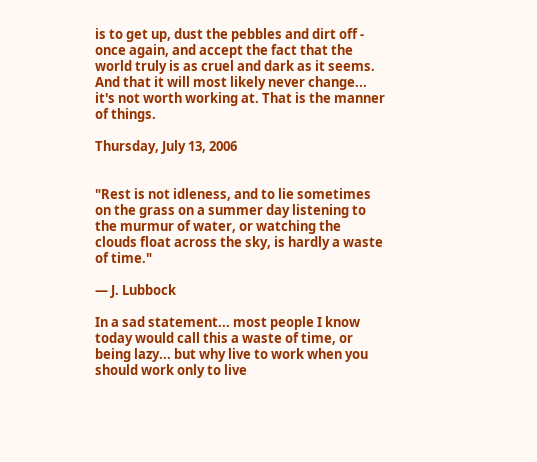is to get up, dust the pebbles and dirt off - once again, and accept the fact that the world truly is as cruel and dark as it seems. And that it will most likely never change... it's not worth working at. That is the manner of things.

Thursday, July 13, 2006


"Rest is not idleness, and to lie sometimes on the grass on a summer day listening to the murmur of water, or watching the clouds float across the sky, is hardly a waste of time."

— J. Lubbock

In a sad statement... most people I know today would call this a waste of time, or being lazy... but why live to work when you should work only to live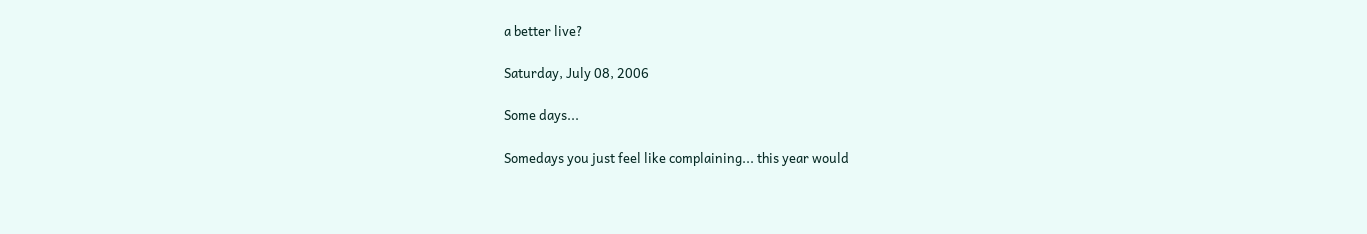a better live?

Saturday, July 08, 2006

Some days...

Somedays you just feel like complaining... this year would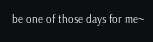be one of those days for me~